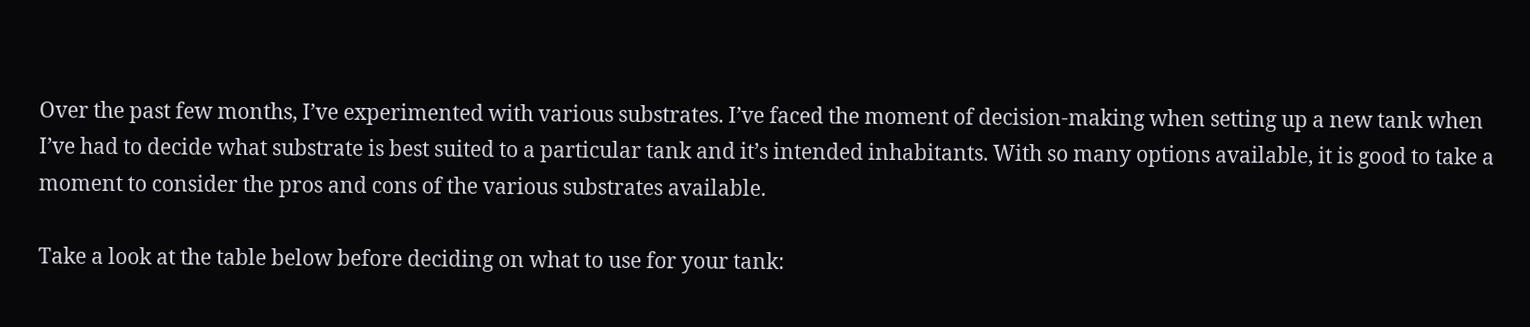Over the past few months, I’ve experimented with various substrates. I’ve faced the moment of decision-making when setting up a new tank when I’ve had to decide what substrate is best suited to a particular tank and it’s intended inhabitants. With so many options available, it is good to take a moment to consider the pros and cons of the various substrates available.

Take a look at the table below before deciding on what to use for your tank: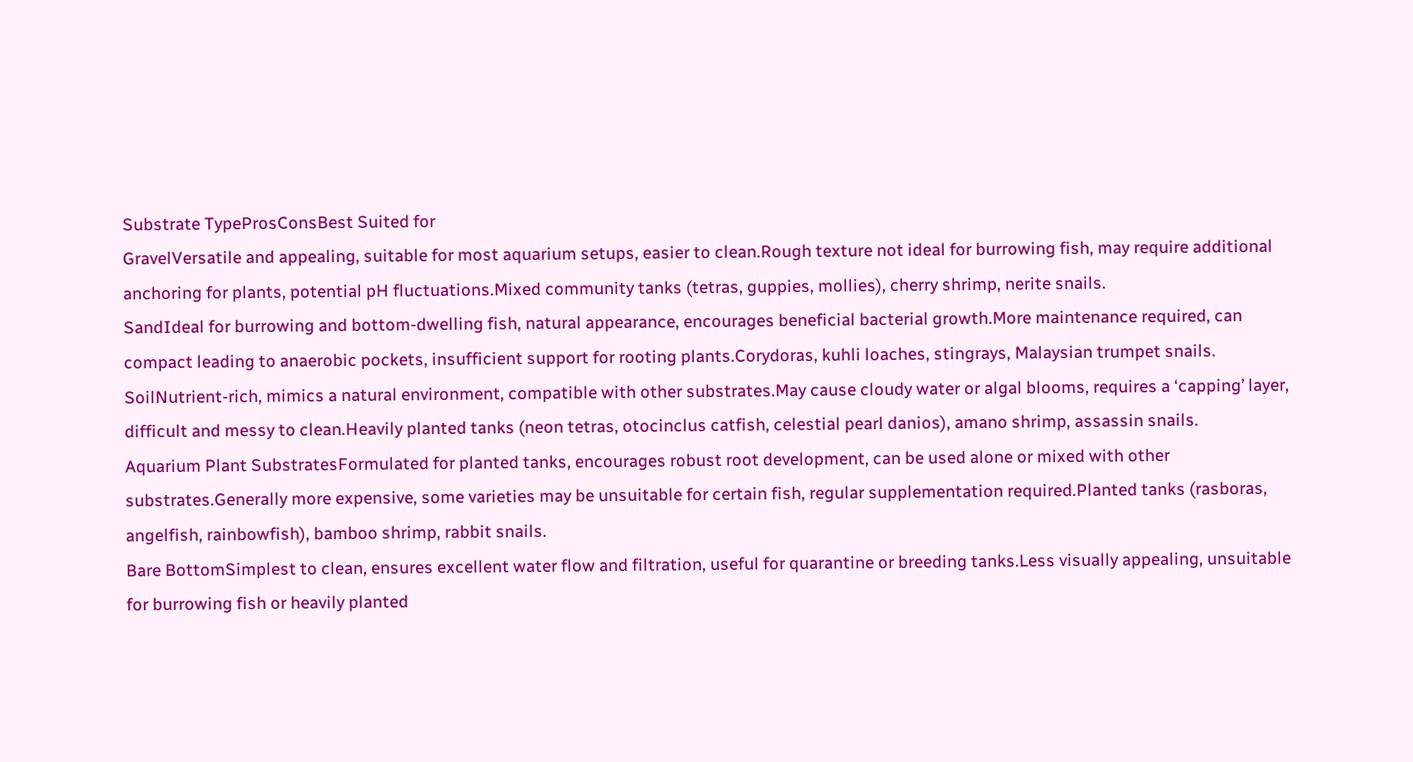Substrate TypeProsConsBest Suited for
GravelVersatile and appealing, suitable for most aquarium setups, easier to clean.Rough texture not ideal for burrowing fish, may require additional anchoring for plants, potential pH fluctuations.Mixed community tanks (tetras, guppies, mollies), cherry shrimp, nerite snails.
SandIdeal for burrowing and bottom-dwelling fish, natural appearance, encourages beneficial bacterial growth.More maintenance required, can compact leading to anaerobic pockets, insufficient support for rooting plants.Corydoras, kuhli loaches, stingrays, Malaysian trumpet snails.
SoilNutrient-rich, mimics a natural environment, compatible with other substrates.May cause cloudy water or algal blooms, requires a ‘capping’ layer, difficult and messy to clean.Heavily planted tanks (neon tetras, otocinclus catfish, celestial pearl danios), amano shrimp, assassin snails.
Aquarium Plant SubstratesFormulated for planted tanks, encourages robust root development, can be used alone or mixed with other substrates.Generally more expensive, some varieties may be unsuitable for certain fish, regular supplementation required.Planted tanks (rasboras, angelfish, rainbowfish), bamboo shrimp, rabbit snails.
Bare BottomSimplest to clean, ensures excellent water flow and filtration, useful for quarantine or breeding tanks.Less visually appealing, unsuitable for burrowing fish or heavily planted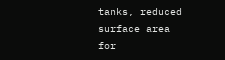tanks, reduced surface area for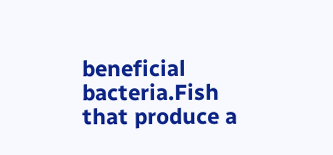beneficial bacteria.Fish that produce a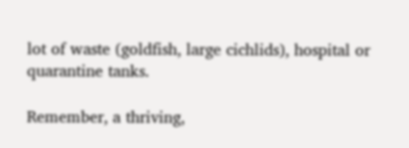lot of waste (goldfish, large cichlids), hospital or quarantine tanks.

Remember, a thriving,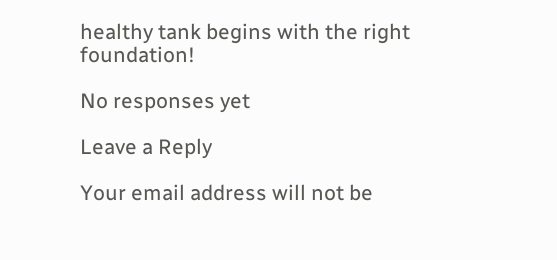healthy tank begins with the right foundation!

No responses yet

Leave a Reply

Your email address will not be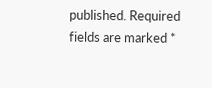published. Required fields are marked *